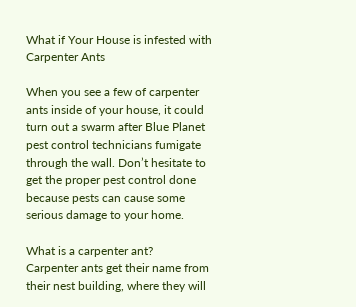What if Your House is infested with Carpenter Ants

When you see a few of carpenter ants inside of your house, it could turn out a swarm after Blue Planet pest control technicians fumigate through the wall. Don’t hesitate to get the proper pest control done because pests can cause some serious damage to your home.

What is a carpenter ant?
Carpenter ants get their name from their nest building, where they will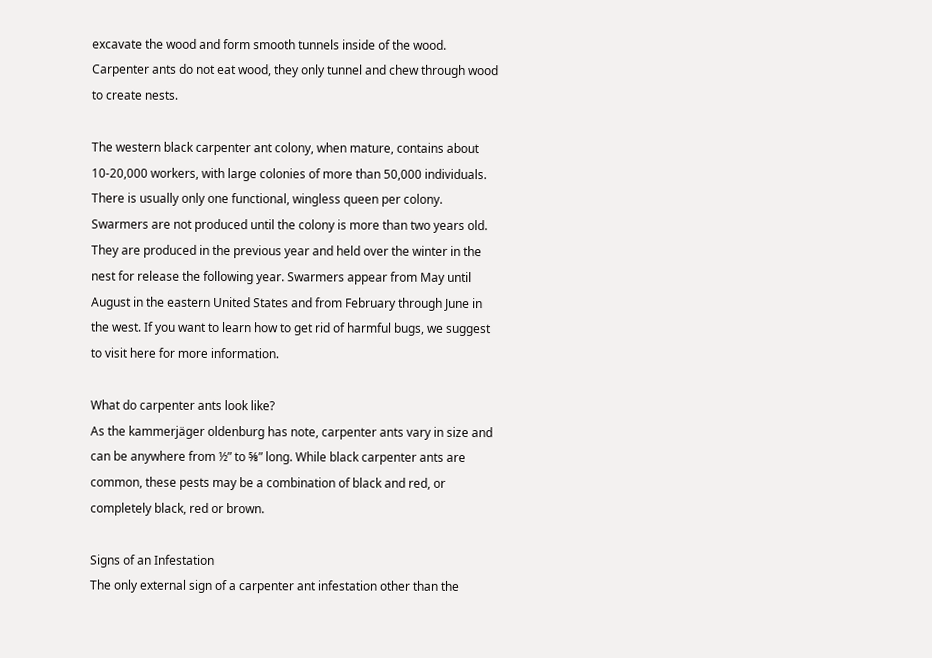excavate the wood and form smooth tunnels inside of the wood. Carpenter ants do not eat wood, they only tunnel and chew through wood to create nests.

The western black carpenter ant colony, when mature, contains about 10-20,000 workers, with large colonies of more than 50,000 individuals. There is usually only one functional, wingless queen per colony. Swarmers are not produced until the colony is more than two years old. They are produced in the previous year and held over the winter in the nest for release the following year. Swarmers appear from May until August in the eastern United States and from February through June in the west. If you want to learn how to get rid of harmful bugs, we suggest to visit here for more information.

What do carpenter ants look like?
As the kammerjäger oldenburg has note, carpenter ants vary in size and can be anywhere from ½” to ⅝” long. While black carpenter ants are common, these pests may be a combination of black and red, or completely black, red or brown.

Signs of an Infestation
The only external sign of a carpenter ant infestation other than the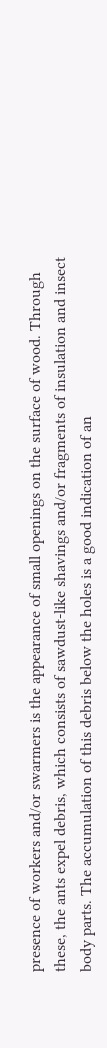presence of workers and/or swarmers is the appearance of small openings on the surface of wood. Through these, the ants expel debris, which consists of sawdust-like shavings and/or fragments of insulation and insect body parts. The accumulation of this debris below the holes is a good indication of an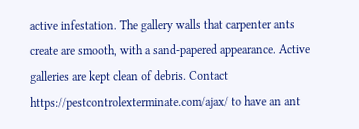active infestation. The gallery walls that carpenter ants create are smooth, with a sand-papered appearance. Active galleries are kept clean of debris. Contact https://pestcontrolexterminate.com/ajax/ to have an ant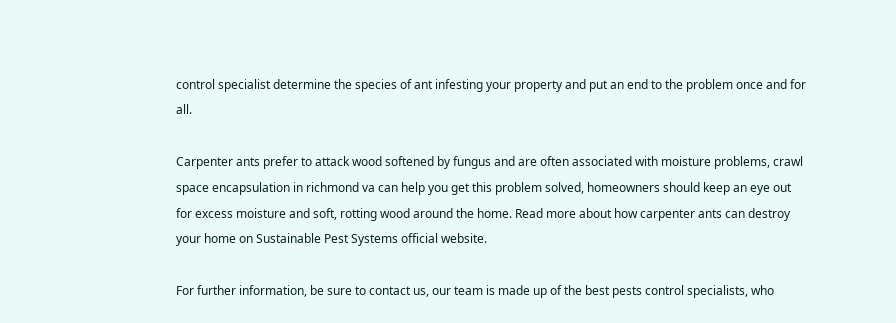control specialist determine the species of ant infesting your property and put an end to the problem once and for all.

Carpenter ants prefer to attack wood softened by fungus and are often associated with moisture problems, crawl space encapsulation in richmond va can help you get this problem solved, homeowners should keep an eye out for excess moisture and soft, rotting wood around the home. Read more about how carpenter ants can destroy your home on Sustainable Pest Systems official website.

For further information, be sure to contact us, our team is made up of the best pests control specialists, who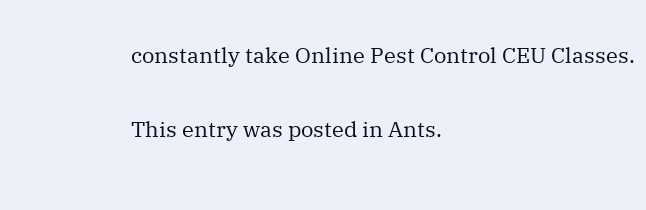constantly take Online Pest Control CEU Classes.

This entry was posted in Ants.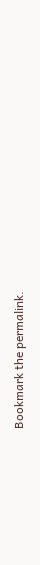Bookmark the permalink.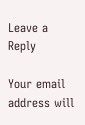Leave a Reply

Your email address will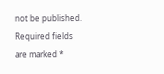not be published. Required fields are marked *